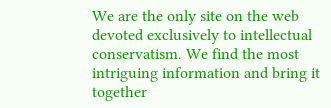We are the only site on the web devoted exclusively to intellectual conservatism. We find the most intriguing information and bring it together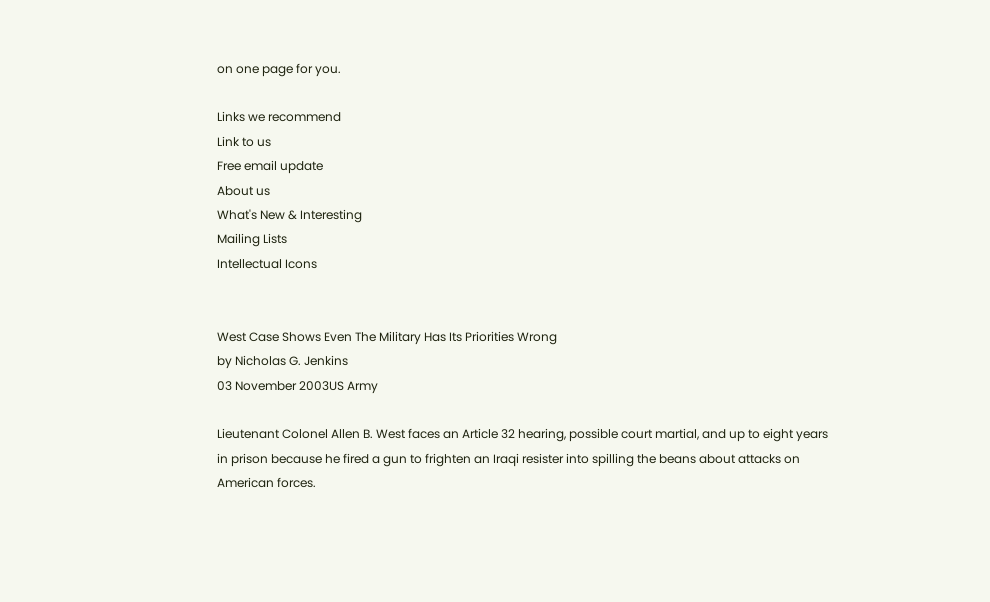on one page for you.

Links we recommend
Link to us
Free email update
About us
What's New & Interesting
Mailing Lists
Intellectual Icons


West Case Shows Even The Military Has Its Priorities Wrong
by Nicholas G. Jenkins
03 November 2003US Army

Lieutenant Colonel Allen B. West faces an Article 32 hearing, possible court martial, and up to eight years in prison because he fired a gun to frighten an Iraqi resister into spilling the beans about attacks on American forces.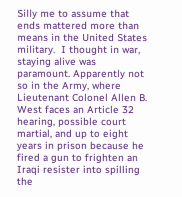Silly me to assume that ends mattered more than means in the United States military.  I thought in war, staying alive was paramount. Apparently not so in the Army, where Lieutenant Colonel Allen B. West faces an Article 32 hearing, possible court martial, and up to eight years in prison because he fired a gun to frighten an Iraqi resister into spilling the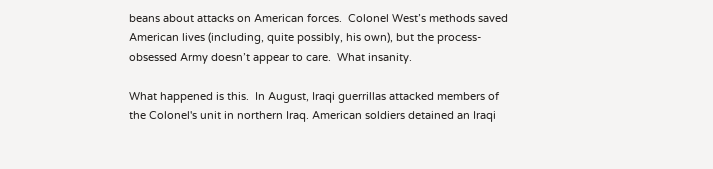beans about attacks on American forces.  Colonel West’s methods saved American lives (including, quite possibly, his own), but the process-obsessed Army doesn’t appear to care.  What insanity.

What happened is this.  In August, Iraqi guerrillas attacked members of the Colonel's unit in northern Iraq. American soldiers detained an Iraqi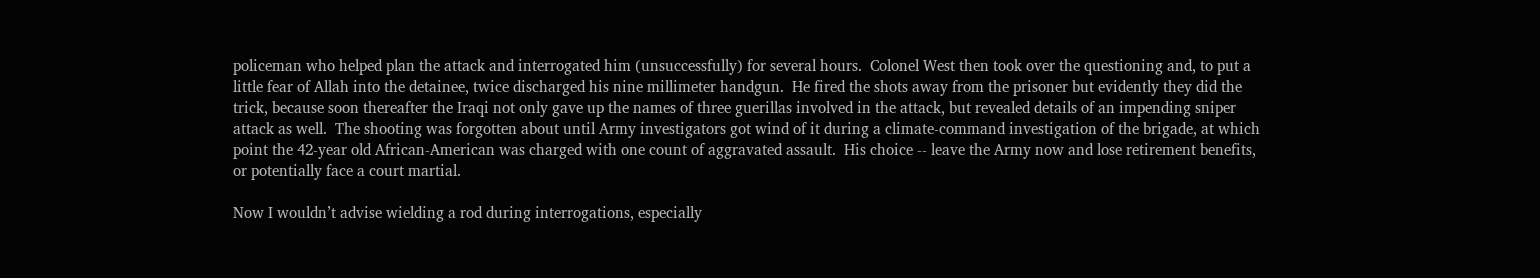policeman who helped plan the attack and interrogated him (unsuccessfully) for several hours.  Colonel West then took over the questioning and, to put a little fear of Allah into the detainee, twice discharged his nine millimeter handgun.  He fired the shots away from the prisoner but evidently they did the trick, because soon thereafter the Iraqi not only gave up the names of three guerillas involved in the attack, but revealed details of an impending sniper attack as well.  The shooting was forgotten about until Army investigators got wind of it during a climate-command investigation of the brigade, at which point the 42-year old African-American was charged with one count of aggravated assault.  His choice -- leave the Army now and lose retirement benefits, or potentially face a court martial.

Now I wouldn’t advise wielding a rod during interrogations, especially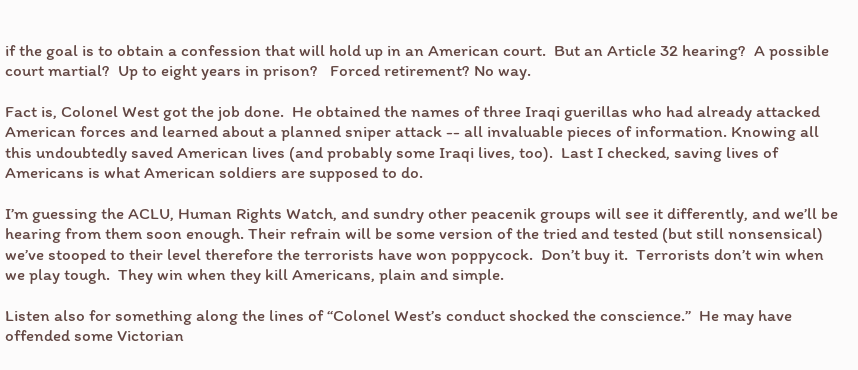if the goal is to obtain a confession that will hold up in an American court.  But an Article 32 hearing?  A possible court martial?  Up to eight years in prison?   Forced retirement? No way.

Fact is, Colonel West got the job done.  He obtained the names of three Iraqi guerillas who had already attacked American forces and learned about a planned sniper attack -- all invaluable pieces of information. Knowing all this undoubtedly saved American lives (and probably some Iraqi lives, too).  Last I checked, saving lives of Americans is what American soldiers are supposed to do.

I’m guessing the ACLU, Human Rights Watch, and sundry other peacenik groups will see it differently, and we’ll be hearing from them soon enough. Their refrain will be some version of the tried and tested (but still nonsensical) we’ve stooped to their level therefore the terrorists have won poppycock.  Don’t buy it.  Terrorists don’t win when we play tough.  They win when they kill Americans, plain and simple.

Listen also for something along the lines of “Colonel West’s conduct shocked the conscience.”  He may have offended some Victorian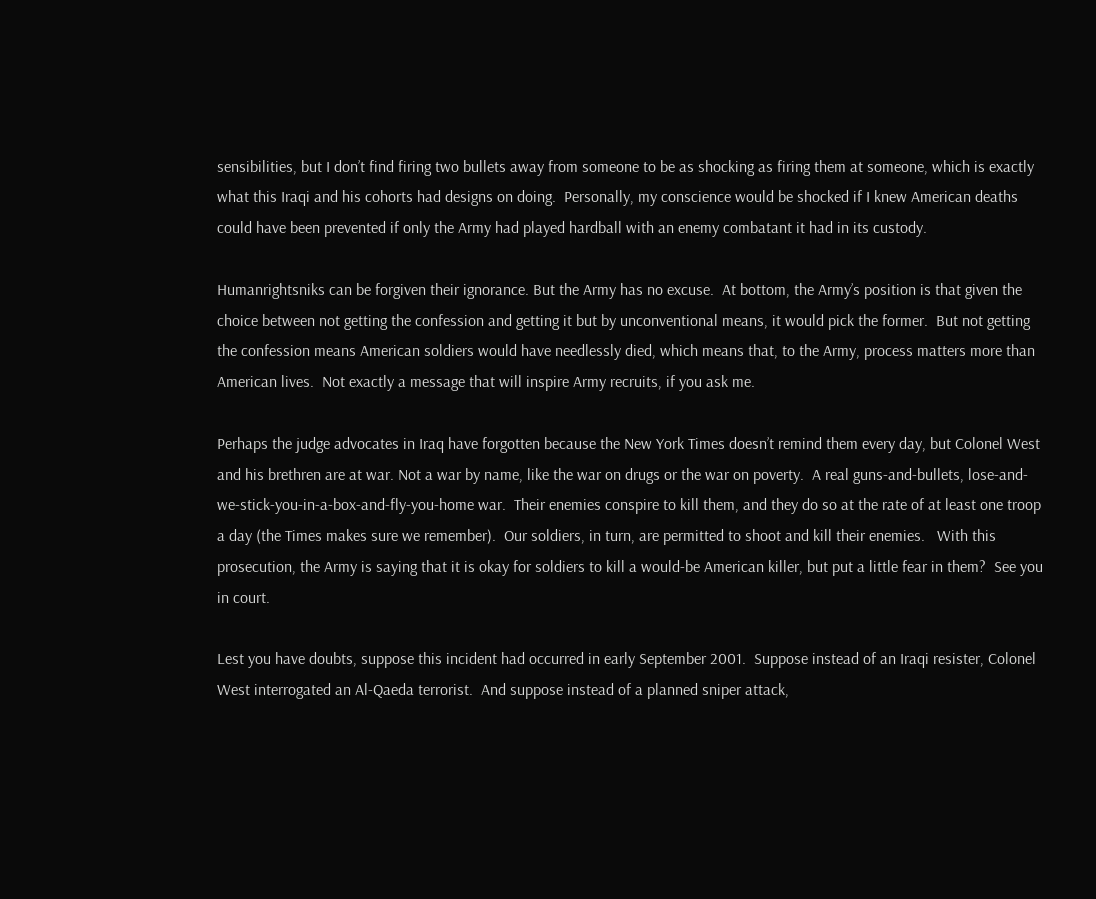sensibilities, but I don’t find firing two bullets away from someone to be as shocking as firing them at someone, which is exactly what this Iraqi and his cohorts had designs on doing.  Personally, my conscience would be shocked if I knew American deaths could have been prevented if only the Army had played hardball with an enemy combatant it had in its custody.

Humanrightsniks can be forgiven their ignorance. But the Army has no excuse.  At bottom, the Army’s position is that given the choice between not getting the confession and getting it but by unconventional means, it would pick the former.  But not getting the confession means American soldiers would have needlessly died, which means that, to the Army, process matters more than American lives.  Not exactly a message that will inspire Army recruits, if you ask me.

Perhaps the judge advocates in Iraq have forgotten because the New York Times doesn’t remind them every day, but Colonel West and his brethren are at war. Not a war by name, like the war on drugs or the war on poverty.  A real guns-and-bullets, lose-and-we-stick-you-in-a-box-and-fly-you-home war.  Their enemies conspire to kill them, and they do so at the rate of at least one troop a day (the Times makes sure we remember).  Our soldiers, in turn, are permitted to shoot and kill their enemies.   With this prosecution, the Army is saying that it is okay for soldiers to kill a would-be American killer, but put a little fear in them?  See you in court.

Lest you have doubts, suppose this incident had occurred in early September 2001.  Suppose instead of an Iraqi resister, Colonel West interrogated an Al-Qaeda terrorist.  And suppose instead of a planned sniper attack,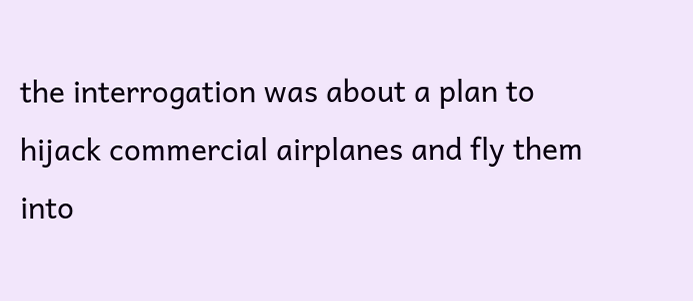the interrogation was about a plan to hijack commercial airplanes and fly them into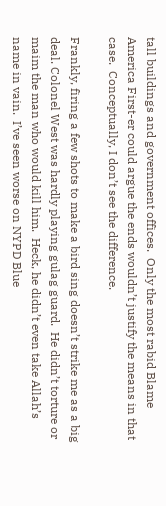tall buildings and government offices.  Only the most rabid Blame America First-er could argue the ends wouldn’t justify the means in that case.  Conceptually, I don’t see the difference.

Frankly, firing a few shots to make a bird sing doesn’t strike me as a big deal. Colonel West was hardly playing gulag guard.  He didn’t torture or maim the man who would kill him.  Heck, he didn’t even take Allah’s name in vain.  I’ve seen worse on NYPD Blue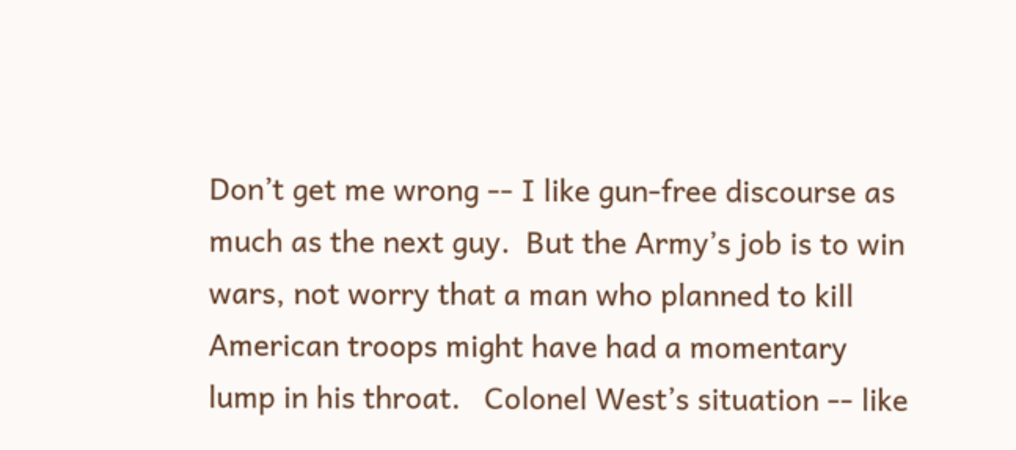Don’t get me wrong -- I like gun-free discourse as much as the next guy.  But the Army’s job is to win wars, not worry that a man who planned to kill American troops might have had a momentary lump in his throat.   Colonel West’s situation -- like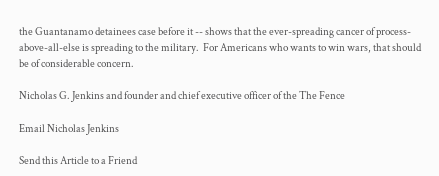the Guantanamo detainees case before it -- shows that the ever-spreading cancer of process-above-all-else is spreading to the military.  For Americans who wants to win wars, that should be of considerable concern.

Nicholas G. Jenkins and founder and chief executive officer of the The Fence

Email Nicholas Jenkins

Send this Article to a Friend